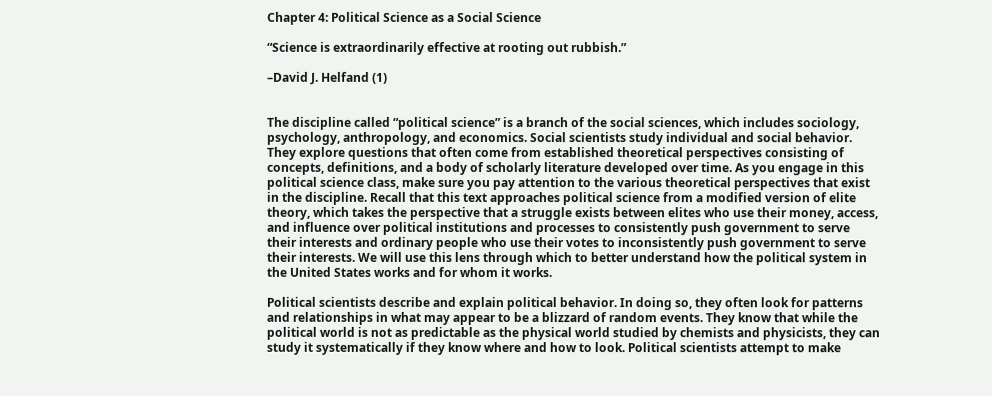Chapter 4: Political Science as a Social Science

“Science is extraordinarily effective at rooting out rubbish.”

–David J. Helfand (1)


The discipline called “political science” is a branch of the social sciences, which includes sociology, psychology, anthropology, and economics. Social scientists study individual and social behavior. They explore questions that often come from established theoretical perspectives consisting of concepts, definitions, and a body of scholarly literature developed over time. As you engage in this political science class, make sure you pay attention to the various theoretical perspectives that exist in the discipline. Recall that this text approaches political science from a modified version of elite theory, which takes the perspective that a struggle exists between elites who use their money, access, and influence over political institutions and processes to consistently push government to serve their interests and ordinary people who use their votes to inconsistently push government to serve their interests. We will use this lens through which to better understand how the political system in the United States works and for whom it works.

Political scientists describe and explain political behavior. In doing so, they often look for patterns and relationships in what may appear to be a blizzard of random events. They know that while the political world is not as predictable as the physical world studied by chemists and physicists, they can study it systematically if they know where and how to look. Political scientists attempt to make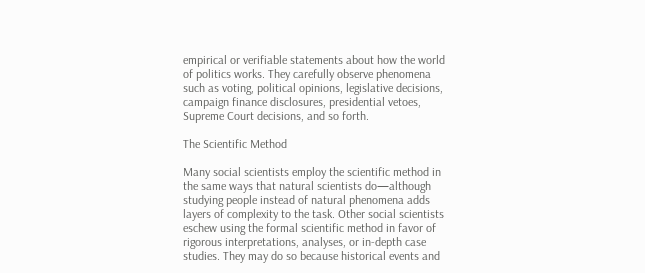empirical or verifiable statements about how the world of politics works. They carefully observe phenomena such as voting, political opinions, legislative decisions, campaign finance disclosures, presidential vetoes, Supreme Court decisions, and so forth.

The Scientific Method

Many social scientists employ the scientific method in the same ways that natural scientists do—although studying people instead of natural phenomena adds layers of complexity to the task. Other social scientists eschew using the formal scientific method in favor of rigorous interpretations, analyses, or in-depth case studies. They may do so because historical events and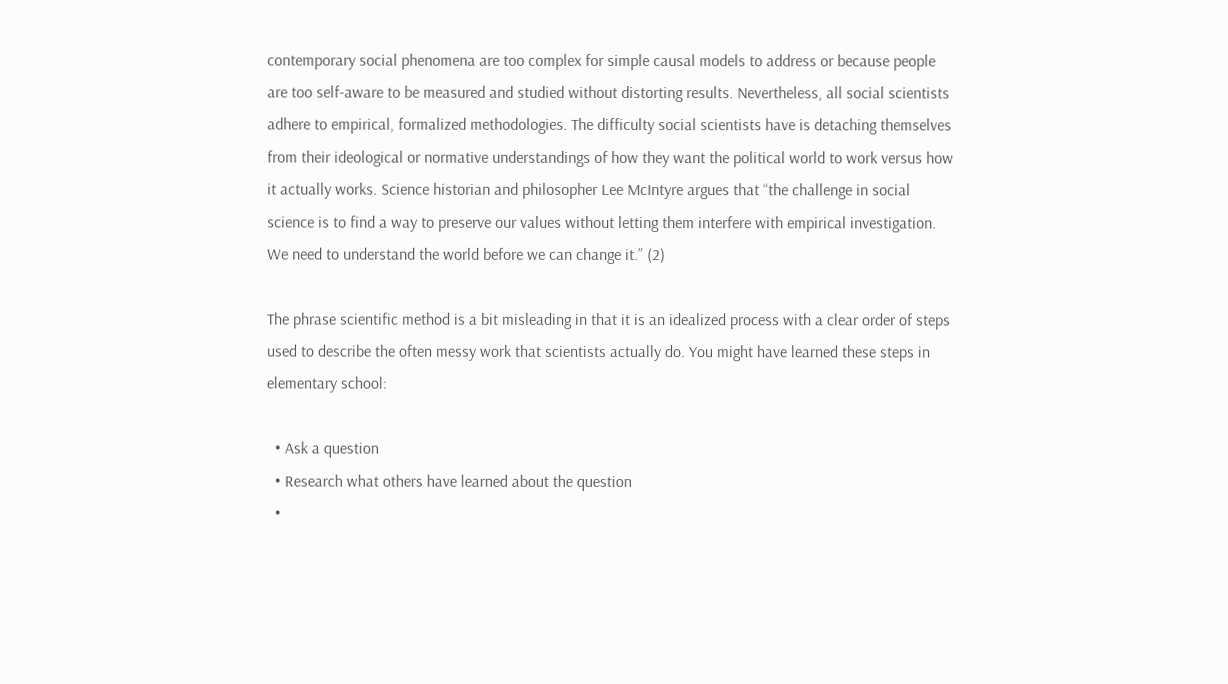contemporary social phenomena are too complex for simple causal models to address or because people are too self-aware to be measured and studied without distorting results. Nevertheless, all social scientists adhere to empirical, formalized methodologies. The difficulty social scientists have is detaching themselves from their ideological or normative understandings of how they want the political world to work versus how it actually works. Science historian and philosopher Lee McIntyre argues that “the challenge in social science is to find a way to preserve our values without letting them interfere with empirical investigation. We need to understand the world before we can change it.” (2)

The phrase scientific method is a bit misleading in that it is an idealized process with a clear order of steps used to describe the often messy work that scientists actually do. You might have learned these steps in elementary school:

  • Ask a question
  • Research what others have learned about the question
  •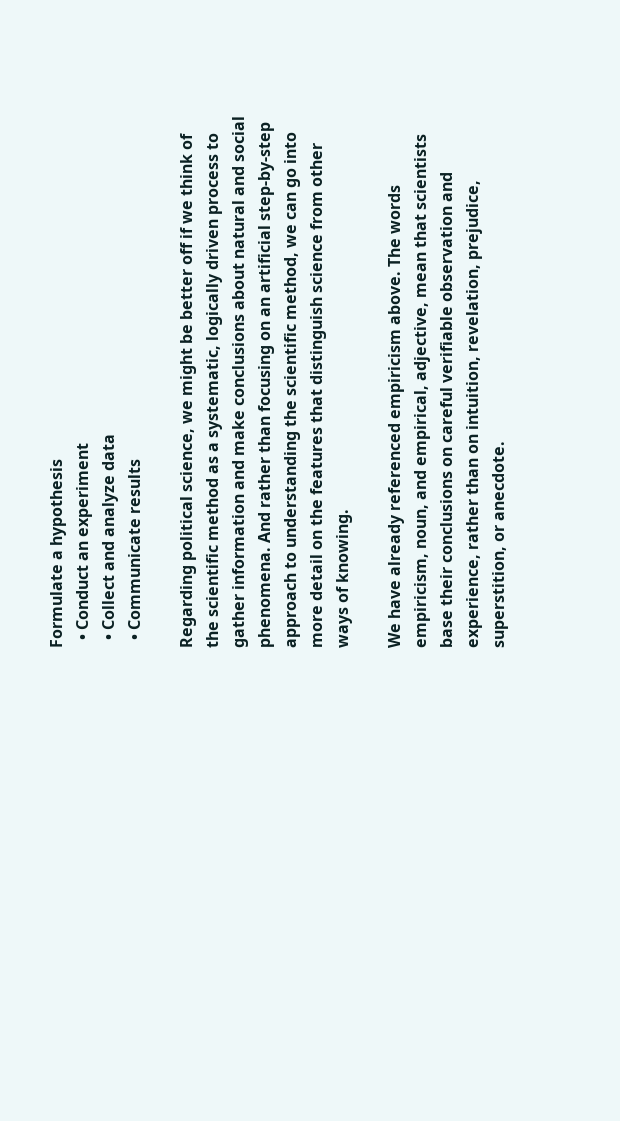Formulate a hypothesis
  • Conduct an experiment
  • Collect and analyze data
  • Communicate results

Regarding political science, we might be better off if we think of the scientific method as a systematic, logically driven process to gather information and make conclusions about natural and social phenomena. And rather than focusing on an artificial step-by-step approach to understanding the scientific method, we can go into more detail on the features that distinguish science from other ways of knowing.

We have already referenced empiricism above. The words empiricism, noun, and empirical, adjective, mean that scientists base their conclusions on careful verifiable observation and experience, rather than on intuition, revelation, prejudice, superstition, or anecdote.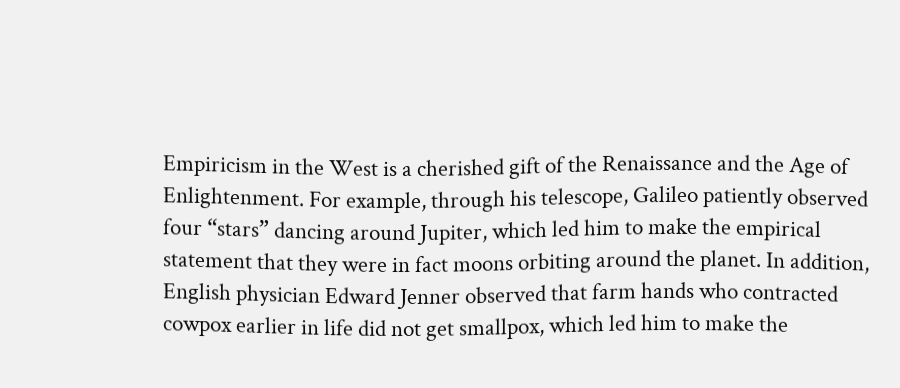Empiricism in the West is a cherished gift of the Renaissance and the Age of Enlightenment. For example, through his telescope, Galileo patiently observed four “stars” dancing around Jupiter, which led him to make the empirical statement that they were in fact moons orbiting around the planet. In addition, English physician Edward Jenner observed that farm hands who contracted cowpox earlier in life did not get smallpox, which led him to make the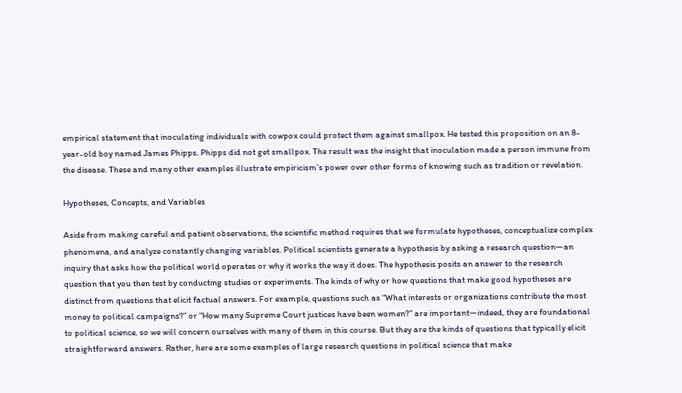empirical statement that inoculating individuals with cowpox could protect them against smallpox. He tested this proposition on an 8-year-old boy named James Phipps. Phipps did not get smallpox. The result was the insight that inoculation made a person immune from the disease. These and many other examples illustrate empiricism’s power over other forms of knowing such as tradition or revelation.

Hypotheses, Concepts, and Variables

Aside from making careful and patient observations, the scientific method requires that we formulate hypotheses, conceptualize complex phenomena, and analyze constantly changing variables. Political scientists generate a hypothesis by asking a research question—an inquiry that asks how the political world operates or why it works the way it does. The hypothesis posits an answer to the research question that you then test by conducting studies or experiments. The kinds of why or how questions that make good hypotheses are distinct from questions that elicit factual answers. For example, questions such as “What interests or organizations contribute the most money to political campaigns?” or “How many Supreme Court justices have been women?” are important—indeed, they are foundational to political science, so we will concern ourselves with many of them in this course. But they are the kinds of questions that typically elicit straightforward answers. Rather, here are some examples of large research questions in political science that make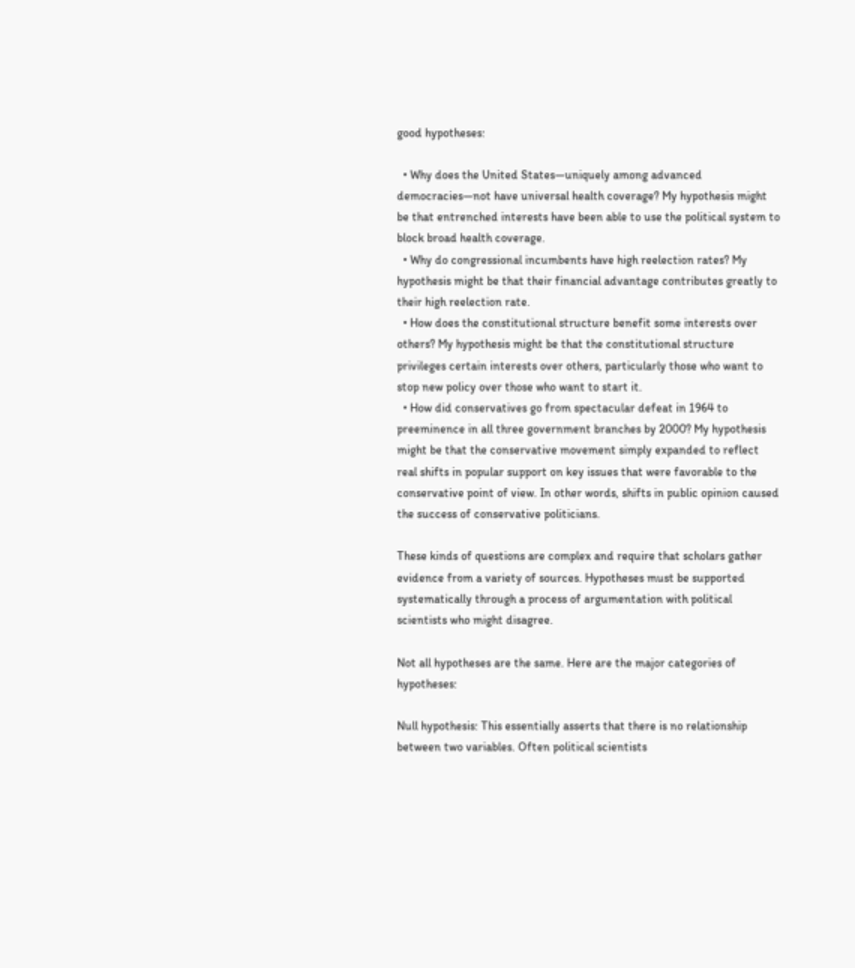good hypotheses:

  • Why does the United States—uniquely among advanced democracies—not have universal health coverage? My hypothesis might be that entrenched interests have been able to use the political system to block broad health coverage.
  • Why do congressional incumbents have high reelection rates? My hypothesis might be that their financial advantage contributes greatly to their high reelection rate.
  • How does the constitutional structure benefit some interests over others? My hypothesis might be that the constitutional structure privileges certain interests over others, particularly those who want to stop new policy over those who want to start it.
  • How did conservatives go from spectacular defeat in 1964 to preeminence in all three government branches by 2000? My hypothesis might be that the conservative movement simply expanded to reflect real shifts in popular support on key issues that were favorable to the conservative point of view. In other words, shifts in public opinion caused the success of conservative politicians.

These kinds of questions are complex and require that scholars gather evidence from a variety of sources. Hypotheses must be supported systematically through a process of argumentation with political scientists who might disagree.

Not all hypotheses are the same. Here are the major categories of hypotheses:

Null hypothesis: This essentially asserts that there is no relationship between two variables. Often political scientists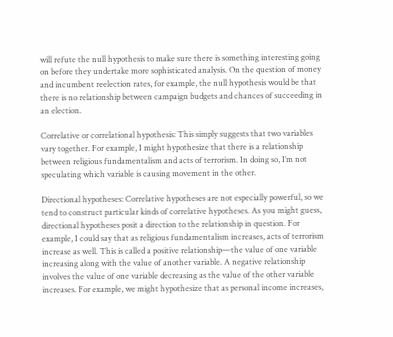will refute the null hypothesis to make sure there is something interesting going on before they undertake more sophisticated analysis. On the question of money and incumbent reelection rates, for example, the null hypothesis would be that there is no relationship between campaign budgets and chances of succeeding in an election.

Correlative or correlational hypothesis: This simply suggests that two variables vary together. For example, I might hypothesize that there is a relationship between religious fundamentalism and acts of terrorism. In doing so, I’m not speculating which variable is causing movement in the other.

Directional hypotheses: Correlative hypotheses are not especially powerful, so we tend to construct particular kinds of correlative hypotheses. As you might guess, directional hypotheses posit a direction to the relationship in question. For example, I could say that as religious fundamentalism increases, acts of terrorism increase as well. This is called a positive relationship—the value of one variable increasing along with the value of another variable. A negative relationship involves the value of one variable decreasing as the value of the other variable increases. For example, we might hypothesize that as personal income increases,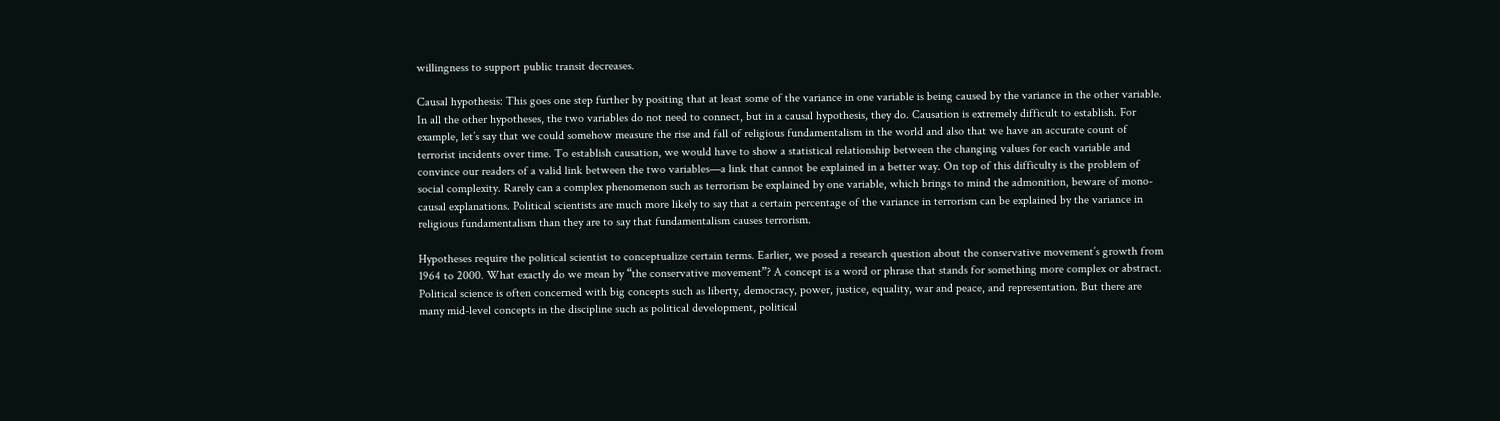willingness to support public transit decreases.

Causal hypothesis: This goes one step further by positing that at least some of the variance in one variable is being caused by the variance in the other variable. In all the other hypotheses, the two variables do not need to connect, but in a causal hypothesis, they do. Causation is extremely difficult to establish. For example, let’s say that we could somehow measure the rise and fall of religious fundamentalism in the world and also that we have an accurate count of terrorist incidents over time. To establish causation, we would have to show a statistical relationship between the changing values for each variable and convince our readers of a valid link between the two variables—a link that cannot be explained in a better way. On top of this difficulty is the problem of social complexity. Rarely can a complex phenomenon such as terrorism be explained by one variable, which brings to mind the admonition, beware of mono-causal explanations. Political scientists are much more likely to say that a certain percentage of the variance in terrorism can be explained by the variance in religious fundamentalism than they are to say that fundamentalism causes terrorism.

Hypotheses require the political scientist to conceptualize certain terms. Earlier, we posed a research question about the conservative movement’s growth from 1964 to 2000. What exactly do we mean by “the conservative movement”? A concept is a word or phrase that stands for something more complex or abstract. Political science is often concerned with big concepts such as liberty, democracy, power, justice, equality, war and peace, and representation. But there are many mid-level concepts in the discipline such as political development, political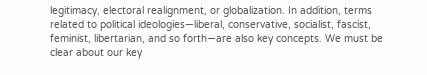legitimacy, electoral realignment, or globalization. In addition, terms related to political ideologies—liberal, conservative, socialist, fascist, feminist, libertarian, and so forth—are also key concepts. We must be clear about our key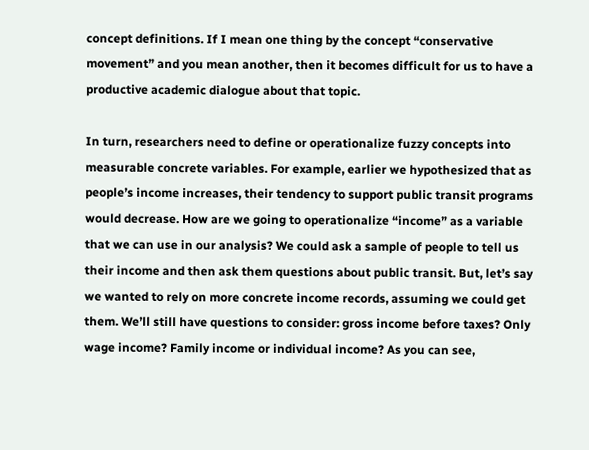concept definitions. If I mean one thing by the concept “conservative movement” and you mean another, then it becomes difficult for us to have a productive academic dialogue about that topic.

In turn, researchers need to define or operationalize fuzzy concepts into measurable concrete variables. For example, earlier we hypothesized that as people’s income increases, their tendency to support public transit programs would decrease. How are we going to operationalize “income” as a variable that we can use in our analysis? We could ask a sample of people to tell us their income and then ask them questions about public transit. But, let’s say we wanted to rely on more concrete income records, assuming we could get them. We’ll still have questions to consider: gross income before taxes? Only wage income? Family income or individual income? As you can see,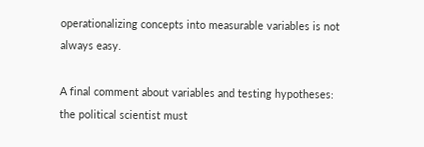operationalizing concepts into measurable variables is not always easy.

A final comment about variables and testing hypotheses: the political scientist must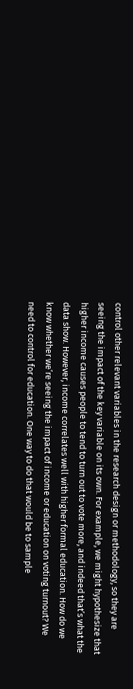control other relevant variables in the research design or methodology, so they are seeing the impact of the key variable on its own. For example, we might hypothesize that higher income causes people to tend to turn out to vote more, and indeed that’s what the data show. However, income correlates well with higher formal education. How do we know whether we’re seeing the impact of income or education on voting turnout? We need to control for education. One way to do that would be to sample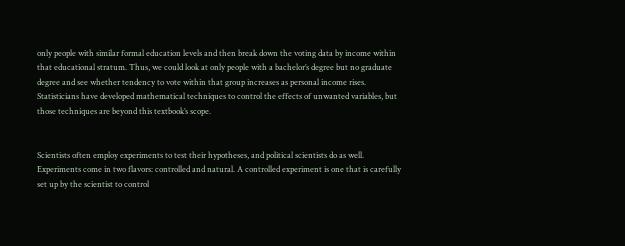only people with similar formal education levels and then break down the voting data by income within that educational stratum. Thus, we could look at only people with a bachelor’s degree but no graduate degree and see whether tendency to vote within that group increases as personal income rises. Statisticians have developed mathematical techniques to control the effects of unwanted variables, but those techniques are beyond this textbook’s scope.


Scientists often employ experiments to test their hypotheses, and political scientists do as well. Experiments come in two flavors: controlled and natural. A controlled experiment is one that is carefully set up by the scientist to control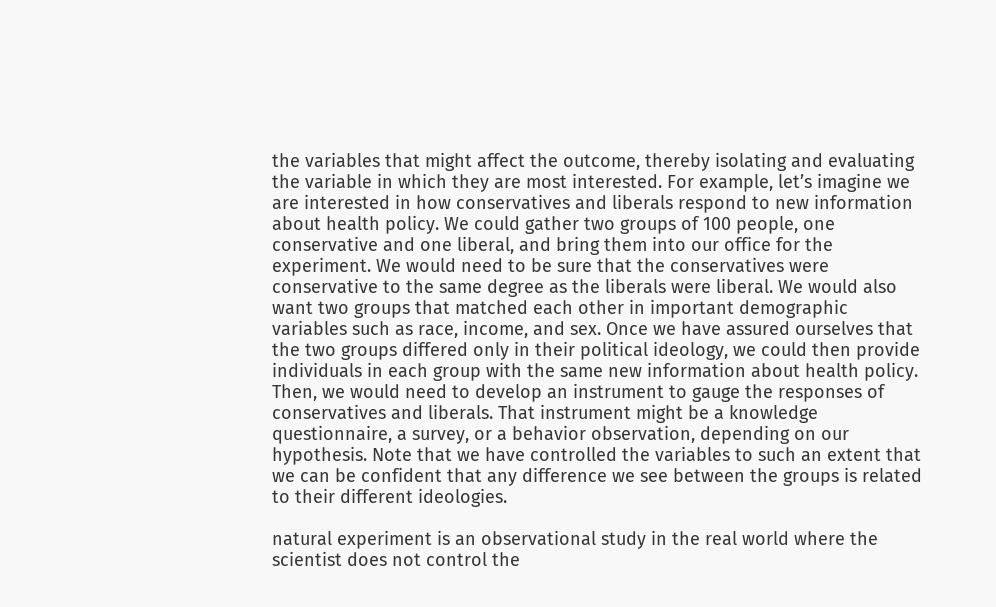the variables that might affect the outcome, thereby isolating and evaluating the variable in which they are most interested. For example, let’s imagine we are interested in how conservatives and liberals respond to new information about health policy. We could gather two groups of 100 people, one conservative and one liberal, and bring them into our office for the experiment. We would need to be sure that the conservatives were conservative to the same degree as the liberals were liberal. We would also want two groups that matched each other in important demographic variables such as race, income, and sex. Once we have assured ourselves that the two groups differed only in their political ideology, we could then provide individuals in each group with the same new information about health policy. Then, we would need to develop an instrument to gauge the responses of conservatives and liberals. That instrument might be a knowledge questionnaire, a survey, or a behavior observation, depending on our hypothesis. Note that we have controlled the variables to such an extent that we can be confident that any difference we see between the groups is related to their different ideologies.

natural experiment is an observational study in the real world where the scientist does not control the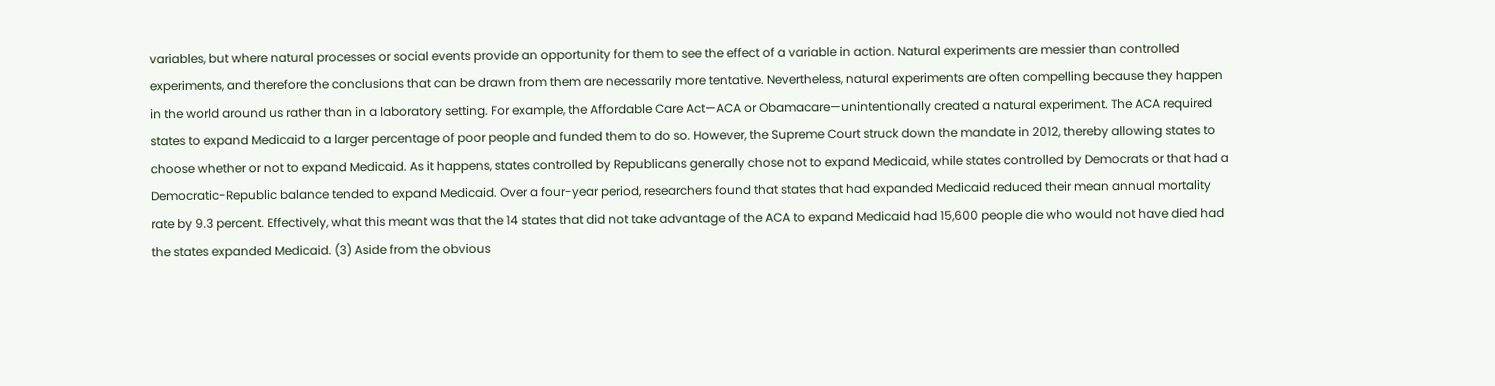variables, but where natural processes or social events provide an opportunity for them to see the effect of a variable in action. Natural experiments are messier than controlled experiments, and therefore the conclusions that can be drawn from them are necessarily more tentative. Nevertheless, natural experiments are often compelling because they happen in the world around us rather than in a laboratory setting. For example, the Affordable Care Act—ACA or Obamacare—unintentionally created a natural experiment. The ACA required states to expand Medicaid to a larger percentage of poor people and funded them to do so. However, the Supreme Court struck down the mandate in 2012, thereby allowing states to choose whether or not to expand Medicaid. As it happens, states controlled by Republicans generally chose not to expand Medicaid, while states controlled by Democrats or that had a Democratic-Republic balance tended to expand Medicaid. Over a four-year period, researchers found that states that had expanded Medicaid reduced their mean annual mortality rate by 9.3 percent. Effectively, what this meant was that the 14 states that did not take advantage of the ACA to expand Medicaid had 15,600 people die who would not have died had the states expanded Medicaid. (3) Aside from the obvious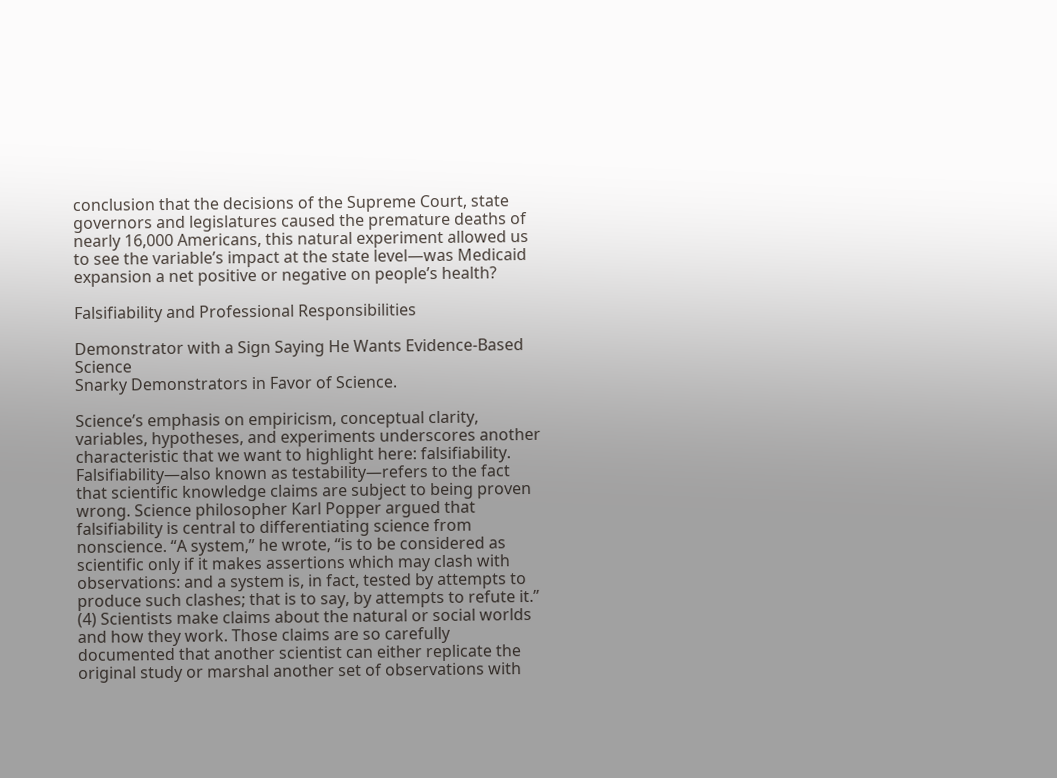conclusion that the decisions of the Supreme Court, state governors and legislatures caused the premature deaths of nearly 16,000 Americans, this natural experiment allowed us to see the variable’s impact at the state level—was Medicaid expansion a net positive or negative on people’s health?

Falsifiability and Professional Responsibilities

Demonstrator with a Sign Saying He Wants Evidence-Based Science
Snarky Demonstrators in Favor of Science.

Science’s emphasis on empiricism, conceptual clarity, variables, hypotheses, and experiments underscores another characteristic that we want to highlight here: falsifiability. Falsifiability—also known as testability—refers to the fact that scientific knowledge claims are subject to being proven wrong. Science philosopher Karl Popper argued that falsifiability is central to differentiating science from nonscience. “A system,” he wrote, “is to be considered as scientific only if it makes assertions which may clash with observations: and a system is, in fact, tested by attempts to produce such clashes; that is to say, by attempts to refute it.” (4) Scientists make claims about the natural or social worlds and how they work. Those claims are so carefully documented that another scientist can either replicate the original study or marshal another set of observations with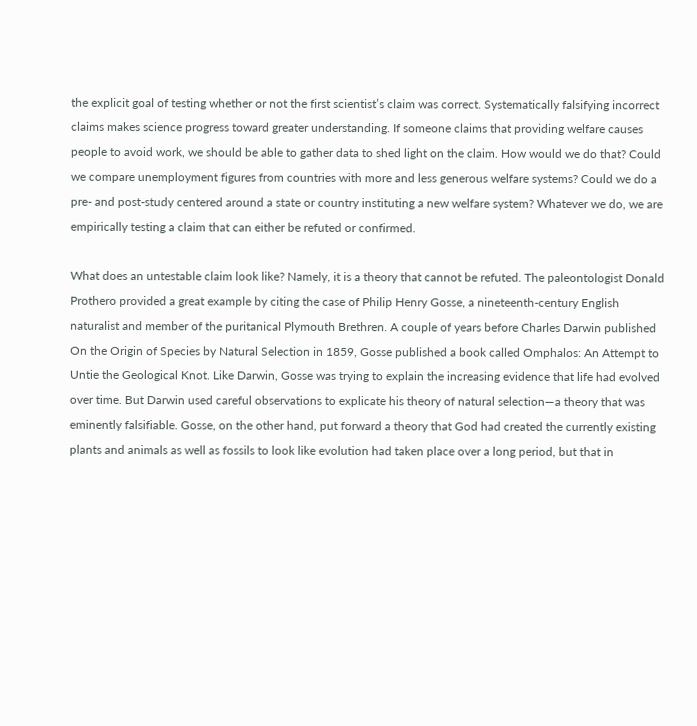the explicit goal of testing whether or not the first scientist’s claim was correct. Systematically falsifying incorrect claims makes science progress toward greater understanding. If someone claims that providing welfare causes people to avoid work, we should be able to gather data to shed light on the claim. How would we do that? Could we compare unemployment figures from countries with more and less generous welfare systems? Could we do a pre- and post-study centered around a state or country instituting a new welfare system? Whatever we do, we are empirically testing a claim that can either be refuted or confirmed.

What does an untestable claim look like? Namely, it is a theory that cannot be refuted. The paleontologist Donald Prothero provided a great example by citing the case of Philip Henry Gosse, a nineteenth-century English naturalist and member of the puritanical Plymouth Brethren. A couple of years before Charles Darwin published On the Origin of Species by Natural Selection in 1859, Gosse published a book called Omphalos: An Attempt to Untie the Geological Knot. Like Darwin, Gosse was trying to explain the increasing evidence that life had evolved over time. But Darwin used careful observations to explicate his theory of natural selection—a theory that was eminently falsifiable. Gosse, on the other hand, put forward a theory that God had created the currently existing plants and animals as well as fossils to look like evolution had taken place over a long period, but that in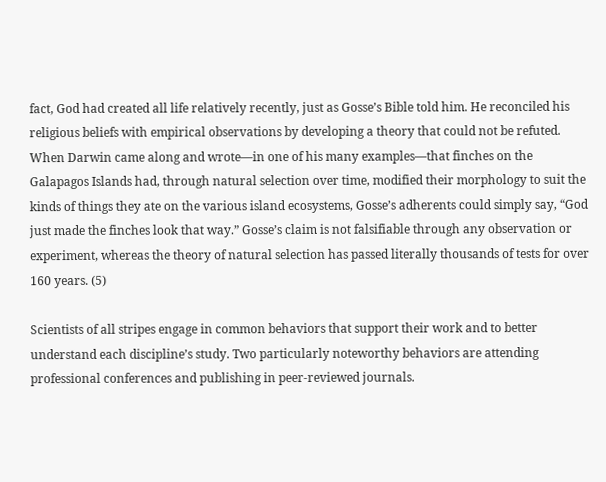fact, God had created all life relatively recently, just as Gosse’s Bible told him. He reconciled his religious beliefs with empirical observations by developing a theory that could not be refuted. When Darwin came along and wrote—in one of his many examples—that finches on the Galapagos Islands had, through natural selection over time, modified their morphology to suit the kinds of things they ate on the various island ecosystems, Gosse’s adherents could simply say, “God just made the finches look that way.” Gosse’s claim is not falsifiable through any observation or experiment, whereas the theory of natural selection has passed literally thousands of tests for over 160 years. (5)

Scientists of all stripes engage in common behaviors that support their work and to better understand each discipline’s study. Two particularly noteworthy behaviors are attending professional conferences and publishing in peer-reviewed journals.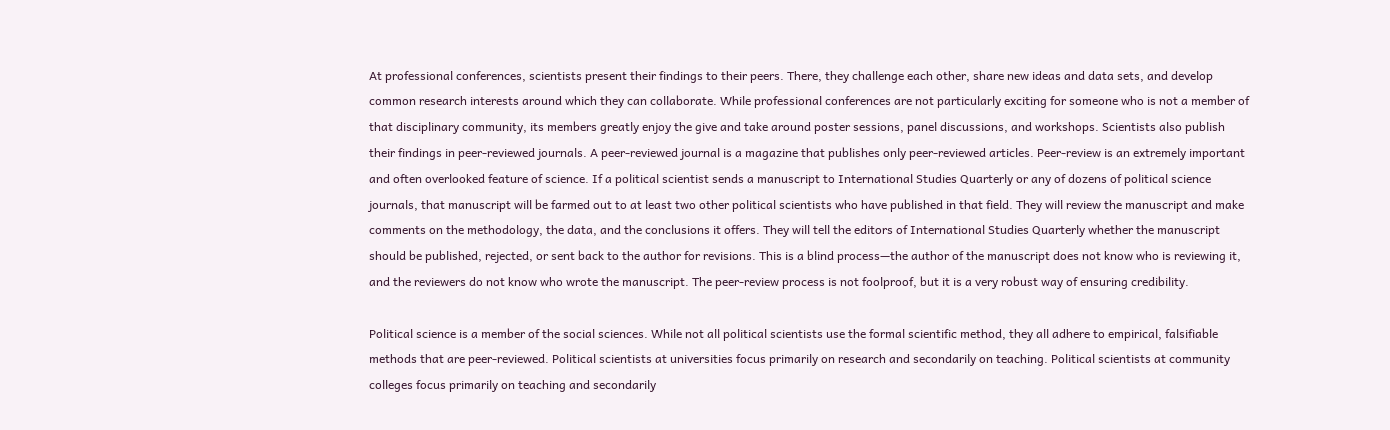At professional conferences, scientists present their findings to their peers. There, they challenge each other, share new ideas and data sets, and develop common research interests around which they can collaborate. While professional conferences are not particularly exciting for someone who is not a member of that disciplinary community, its members greatly enjoy the give and take around poster sessions, panel discussions, and workshops. Scientists also publish their findings in peer-reviewed journals. A peer-reviewed journal is a magazine that publishes only peer-reviewed articles. Peer-review is an extremely important and often overlooked feature of science. If a political scientist sends a manuscript to International Studies Quarterly or any of dozens of political science journals, that manuscript will be farmed out to at least two other political scientists who have published in that field. They will review the manuscript and make comments on the methodology, the data, and the conclusions it offers. They will tell the editors of International Studies Quarterly whether the manuscript should be published, rejected, or sent back to the author for revisions. This is a blind process—the author of the manuscript does not know who is reviewing it, and the reviewers do not know who wrote the manuscript. The peer-review process is not foolproof, but it is a very robust way of ensuring credibility.

Political science is a member of the social sciences. While not all political scientists use the formal scientific method, they all adhere to empirical, falsifiable methods that are peer-reviewed. Political scientists at universities focus primarily on research and secondarily on teaching. Political scientists at community colleges focus primarily on teaching and secondarily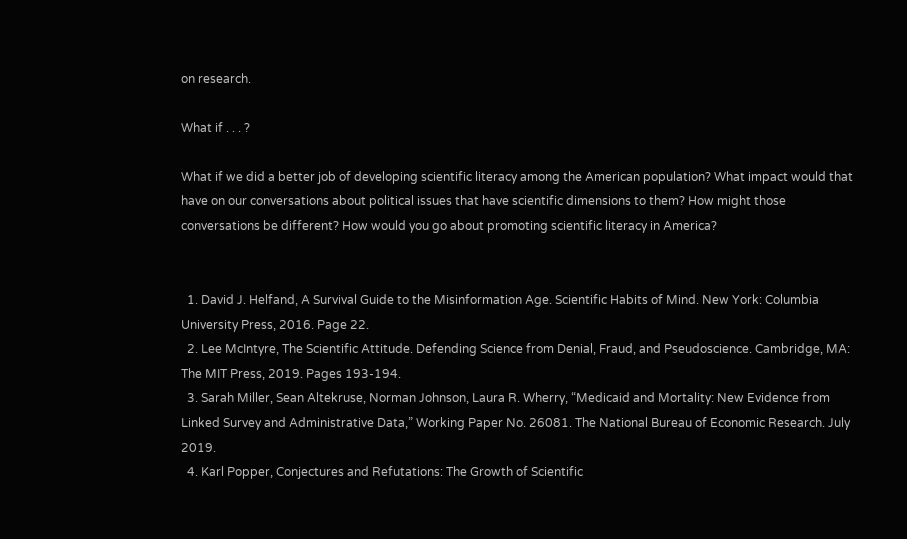on research.

What if . . . ?

What if we did a better job of developing scientific literacy among the American population? What impact would that have on our conversations about political issues that have scientific dimensions to them? How might those conversations be different? How would you go about promoting scientific literacy in America?


  1. David J. Helfand, A Survival Guide to the Misinformation Age. Scientific Habits of Mind. New York: Columbia University Press, 2016. Page 22.
  2. Lee McIntyre, The Scientific Attitude. Defending Science from Denial, Fraud, and Pseudoscience. Cambridge, MA: The MIT Press, 2019. Pages 193-194.
  3. Sarah Miller, Sean Altekruse, Norman Johnson, Laura R. Wherry, “Medicaid and Mortality: New Evidence from Linked Survey and Administrative Data,” Working Paper No. 26081. The National Bureau of Economic Research. July 2019.
  4. Karl Popper, Conjectures and Refutations: The Growth of Scientific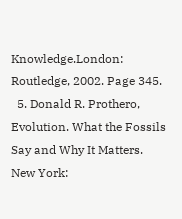Knowledge.London: Routledge, 2002. Page 345.
  5. Donald R. Prothero, Evolution. What the Fossils Say and Why It Matters. New York: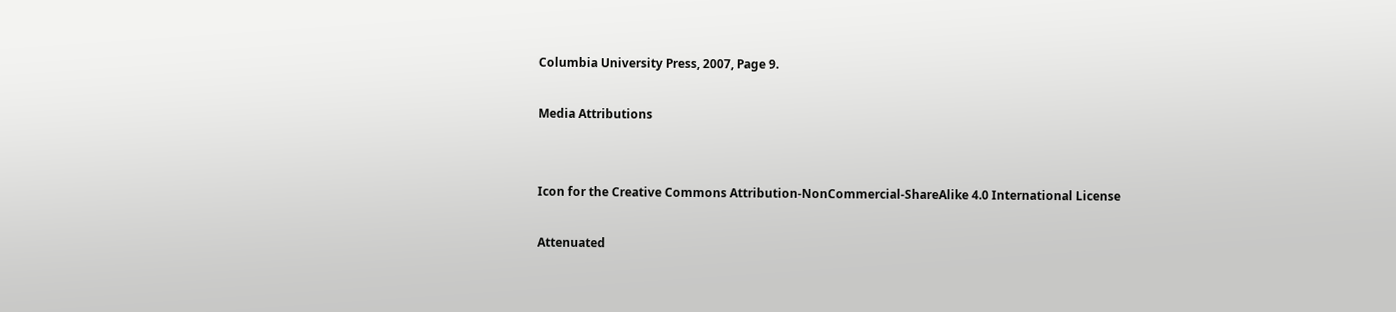Columbia University Press, 2007, Page 9.

Media Attributions


Icon for the Creative Commons Attribution-NonCommercial-ShareAlike 4.0 International License

Attenuated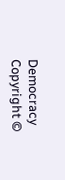Democracy Copyright ©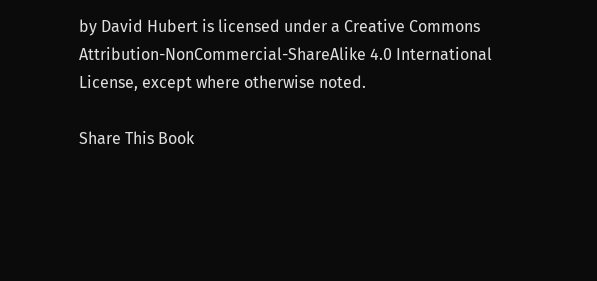by David Hubert is licensed under a Creative Commons Attribution-NonCommercial-ShareAlike 4.0 International License, except where otherwise noted.

Share This Book